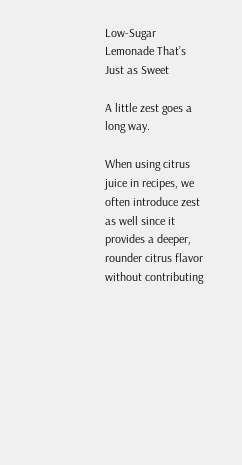Low-Sugar Lemonade That’s Just as Sweet

A little zest goes a long way.

When using citrus juice in recipes, we often introduce zest as well since it provides a deeper, rounder citrus flavor without contributing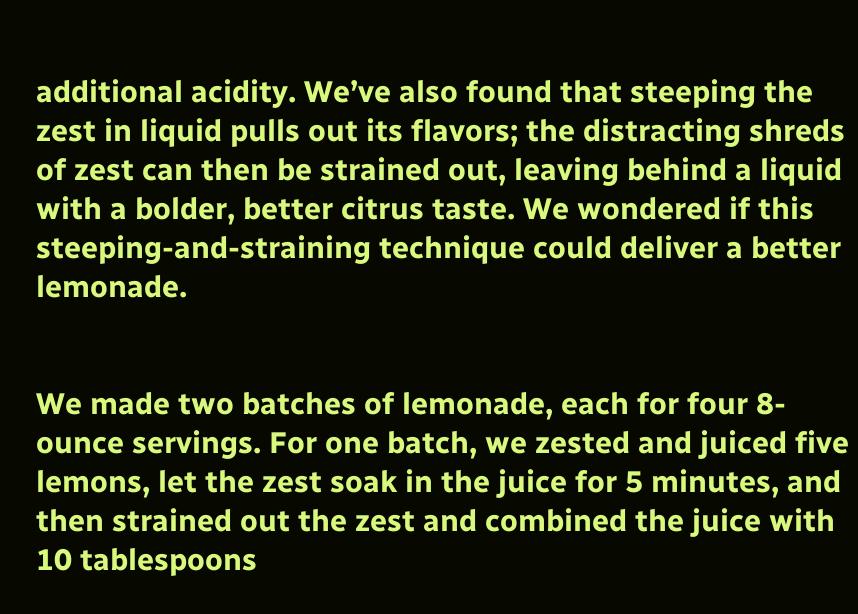additional acidity. We’ve also found that steeping the zest in liquid pulls out its flavors; the distracting shreds of zest can then be strained out, leaving behind a liquid with a bolder, better citrus taste. We wondered if this steeping-and-straining technique could deliver a better lemonade.


We made two batches of lemonade, each for four 8-ounce servings. For one batch, we zested and juiced five lemons, let the zest soak in the juice for 5 minutes, and then strained out the zest and combined the juice with 10 tablespoons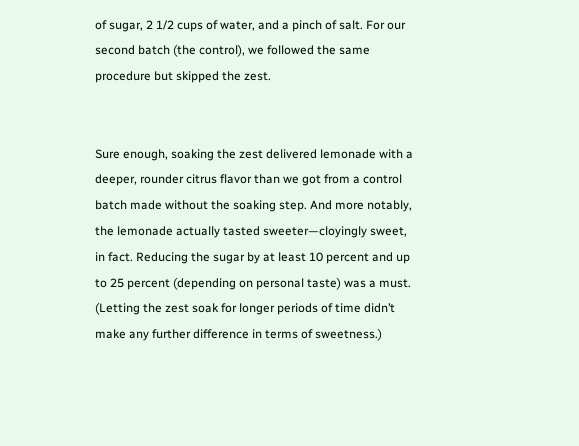of sugar, 2 1/2 cups of water, and a pinch of salt. For our second batch (the control), we followed the same procedure but skipped the zest.


Sure enough, soaking the zest delivered lemonade with a deeper, rounder citrus flavor than we got from a control batch made without the soaking step. And more notably, the lemonade actually tasted sweeter—cloyingly sweet, in fact. Reducing the sugar by at least 10 percent and up to 25 percent (depending on personal taste) was a must. (Letting the zest soak for longer periods of time didn’t make any further difference in terms of sweetness.)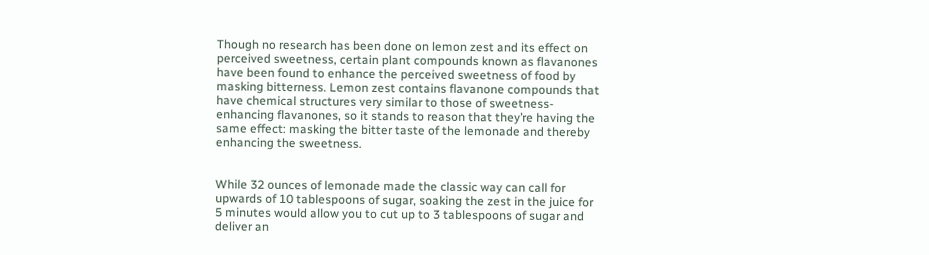Though no research has been done on lemon zest and its effect on perceived sweetness, certain plant compounds known as flavanones have been found to enhance the perceived sweetness of food by masking bitterness. Lemon zest contains flavanone compounds that have chemical structures very similar to those of sweetness-enhancing flavanones, so it stands to reason that they’re having the same effect: masking the bitter taste of the lemonade and thereby enhancing the sweetness.


While 32 ounces of lemonade made the classic way can call for upwards of 10 tablespoons of sugar, soaking the zest in the juice for 5 minutes would allow you to cut up to 3 tablespoons of sugar and deliver an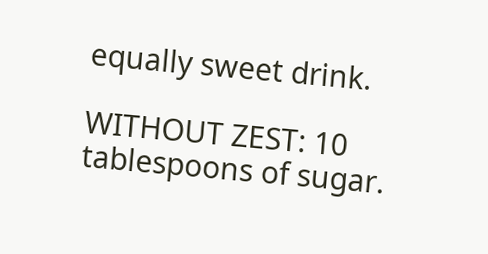equally sweet drink.

WITHOUT ZEST: 10 tablespoons of sugar.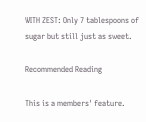WITH ZEST: Only 7 tablespoons of sugar but still just as sweet.

Recommended Reading

This is a members' feature.